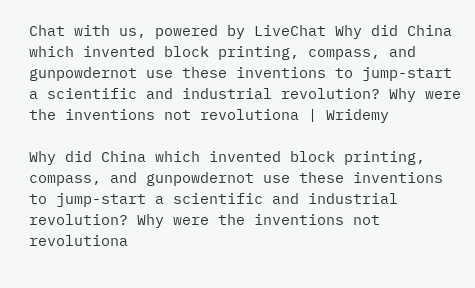Chat with us, powered by LiveChat Why did China which invented block printing, compass, and gunpowdernot use these inventions to jump-start a scientific and industrial revolution? Why were the inventions not revolutiona | Wridemy

Why did China which invented block printing, compass, and gunpowdernot use these inventions to jump-start a scientific and industrial revolution? Why were the inventions not revolutiona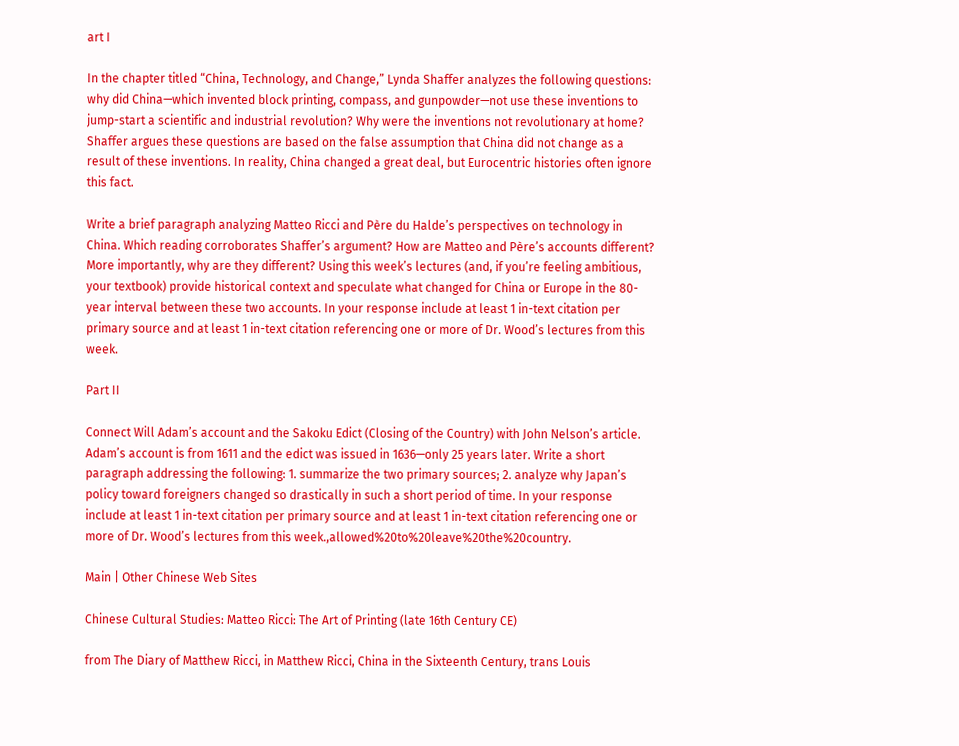art I

In the chapter titled “China, Technology, and Change,” Lynda Shaffer analyzes the following questions: why did China—which invented block printing, compass, and gunpowder—not use these inventions to jump-start a scientific and industrial revolution? Why were the inventions not revolutionary at home? Shaffer argues these questions are based on the false assumption that China did not change as a result of these inventions. In reality, China changed a great deal, but Eurocentric histories often ignore this fact.

Write a brief paragraph analyzing Matteo Ricci and Père du Halde’s perspectives on technology in China. Which reading corroborates Shaffer’s argument? How are Matteo and Père’s accounts different? More importantly, why are they different? Using this week’s lectures (and, if you’re feeling ambitious, your textbook) provide historical context and speculate what changed for China or Europe in the 80-year interval between these two accounts. In your response include at least 1 in-text citation per primary source and at least 1 in-text citation referencing one or more of Dr. Wood’s lectures from this week.

Part II

Connect Will Adam’s account and the Sakoku Edict (Closing of the Country) with John Nelson’s article. Adam’s account is from 1611 and the edict was issued in 1636—only 25 years later. Write a short paragraph addressing the following: 1. summarize the two primary sources; 2. analyze why Japan’s policy toward foreigners changed so drastically in such a short period of time. In your response include at least 1 in-text citation per primary source and at least 1 in-text citation referencing one or more of Dr. Wood’s lectures from this week.,allowed%20to%20leave%20the%20country.

Main | Other Chinese Web Sites

Chinese Cultural Studies: Matteo Ricci: The Art of Printing (late 16th Century CE)

from The Diary of Matthew Ricci, in Matthew Ricci, China in the Sixteenth Century, trans Louis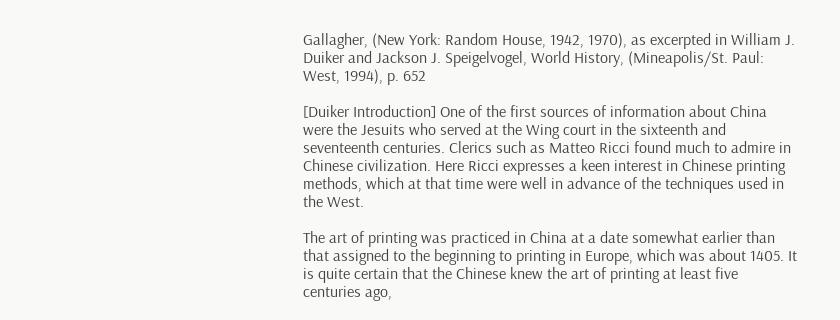Gallagher, (New York: Random House, 1942, 1970), as excerpted in William J. Duiker and Jackson J. Speigelvogel, World History, (Mineapolis/St. Paul: West, 1994), p. 652

[Duiker Introduction] One of the first sources of information about China were the Jesuits who served at the Wing court in the sixteenth and seventeenth centuries. Clerics such as Matteo Ricci found much to admire in Chinese civilization. Here Ricci expresses a keen interest in Chinese printing methods, which at that time were well in advance of the techniques used in the West.

The art of printing was practiced in China at a date somewhat earlier than that assigned to the beginning to printing in Europe, which was about 1405. It is quite certain that the Chinese knew the art of printing at least five centuries ago,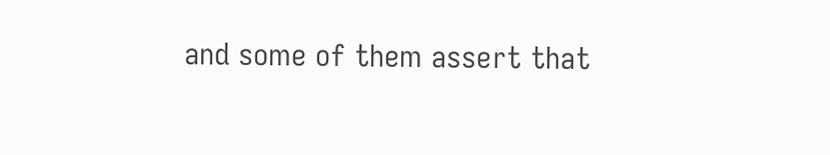and some of them assert that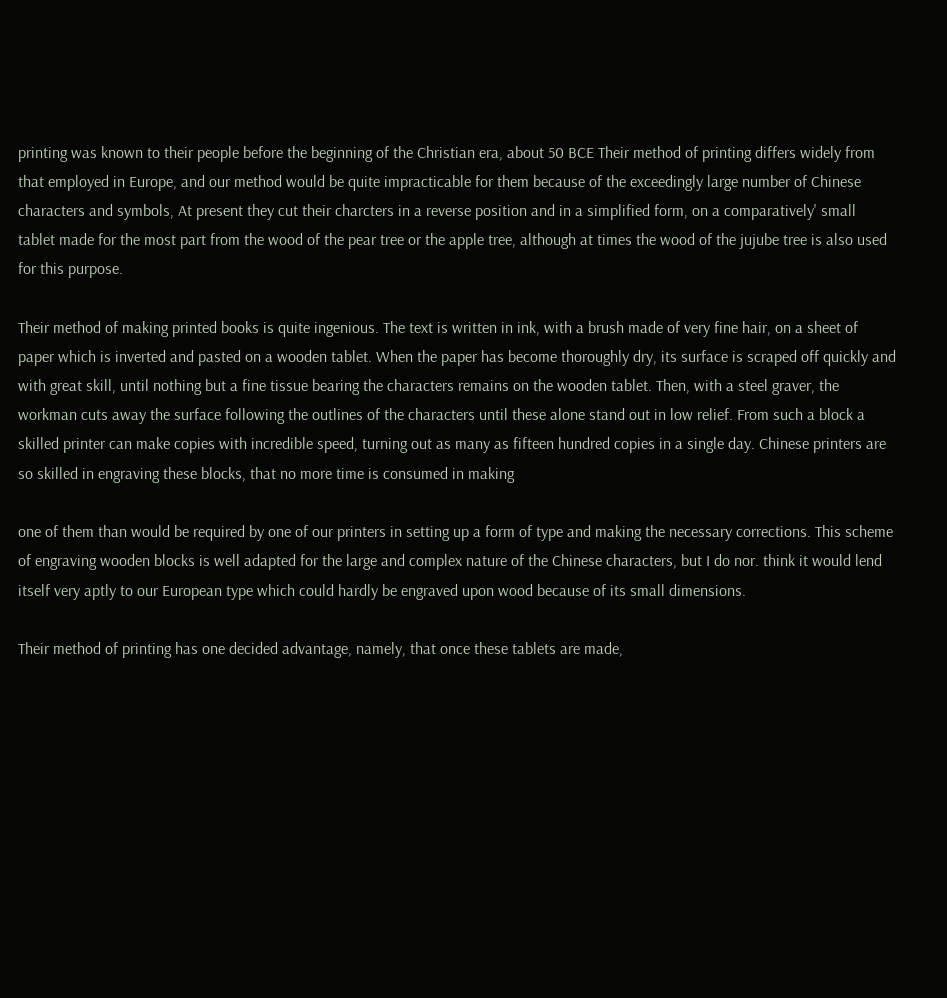printing was known to their people before the beginning of the Christian era, about 50 BCE Their method of printing differs widely from that employed in Europe, and our method would be quite impracticable for them because of the exceedingly large number of Chinese characters and symbols, At present they cut their charcters in a reverse position and in a simplified form, on a comparatively' small tablet made for the most part from the wood of the pear tree or the apple tree, although at times the wood of the jujube tree is also used for this purpose.

Their method of making printed books is quite ingenious. The text is written in ink, with a brush made of very fine hair, on a sheet of paper which is inverted and pasted on a wooden tablet. When the paper has become thoroughly dry, its surface is scraped off quickly and with great skill, until nothing but a fine tissue bearing the characters remains on the wooden tablet. Then, with a steel graver, the workman cuts away the surface following the outlines of the characters until these alone stand out in low relief. From such a block a skilled printer can make copies with incredible speed, turning out as many as fifteen hundred copies in a single day. Chinese printers are so skilled in engraving these blocks, that no more time is consumed in making

one of them than would be required by one of our printers in setting up a form of type and making the necessary corrections. This scheme of engraving wooden blocks is well adapted for the large and complex nature of the Chinese characters, but I do nor. think it would lend itself very aptly to our European type which could hardly be engraved upon wood because of its small dimensions.

Their method of printing has one decided advantage, namely, that once these tablets are made,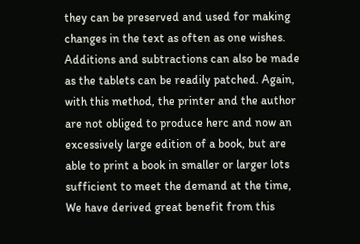they can be preserved and used for making changes in the text as often as one wishes. Additions and subtractions can also be made as the tablets can be readily patched. Again, with this method, the printer and the author are not obliged to produce herc and now an excessively large edition of a book, but are able to print a book in smaller or larger lots sufficient to meet the demand at the time, We have derived great benefit from this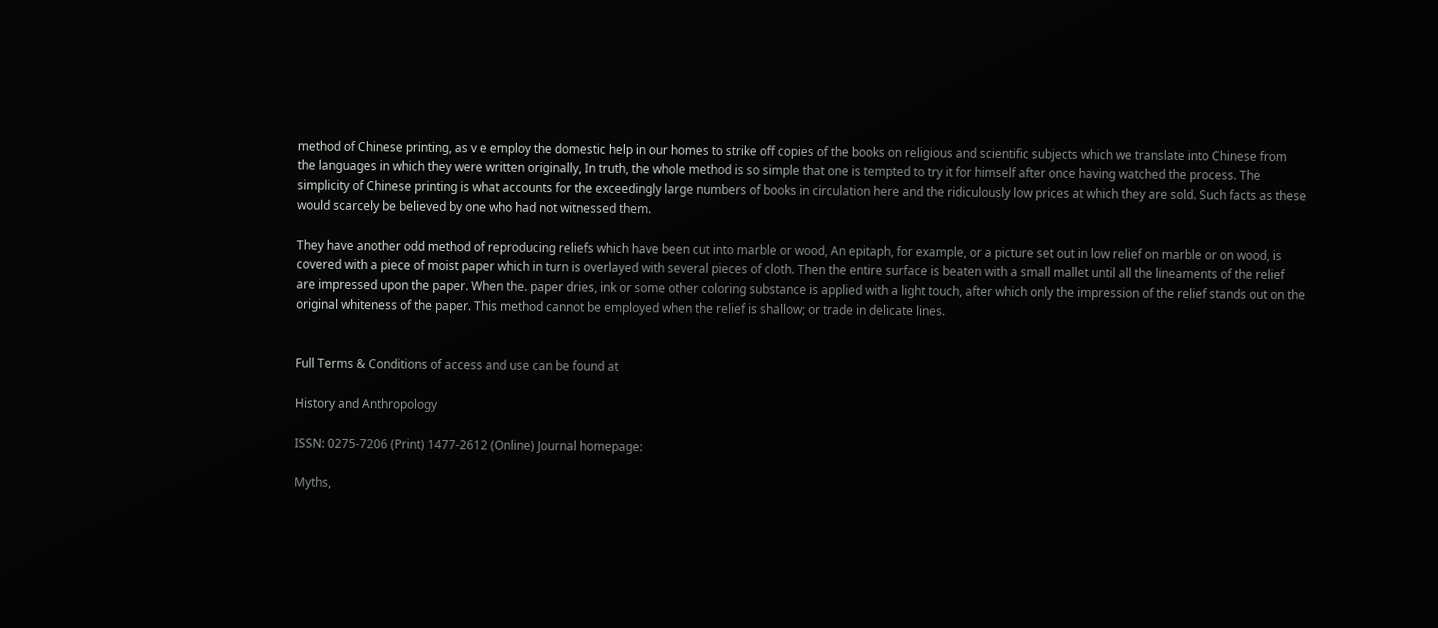method of Chinese printing, as v e employ the domestic help in our homes to strike off copies of the books on religious and scientific subjects which we translate into Chinese from the languages in which they were written originally, In truth, the whole method is so simple that one is tempted to try it for himself after once having watched the process. The simplicity of Chinese printing is what accounts for the exceedingly large numbers of books in circulation here and the ridiculously low prices at which they are sold. Such facts as these would scarcely be believed by one who had not witnessed them.

They have another odd method of reproducing reliefs which have been cut into marble or wood, An epitaph, for example, or a picture set out in low relief on marble or on wood, is covered with a piece of moist paper which in turn is overlayed with several pieces of cloth. Then the entire surface is beaten with a small mallet until all the lineaments of the relief are impressed upon the paper. When the. paper dries, ink or some other coloring substance is applied with a light touch, after which only the impression of the relief stands out on the original whiteness of the paper. This method cannot be employed when the relief is shallow; or trade in delicate lines.


Full Terms & Conditions of access and use can be found at

History and Anthropology

ISSN: 0275-7206 (Print) 1477-2612 (Online) Journal homepage:

Myths,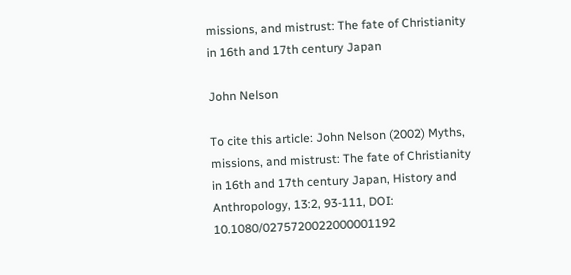missions, and mistrust: The fate of Christianity in 16th and 17th century Japan

John Nelson

To cite this article: John Nelson (2002) Myths, missions, and mistrust: The fate of Christianity in 16th and 17th century Japan, History and Anthropology, 13:2, 93-111, DOI: 10.1080/0275720022000001192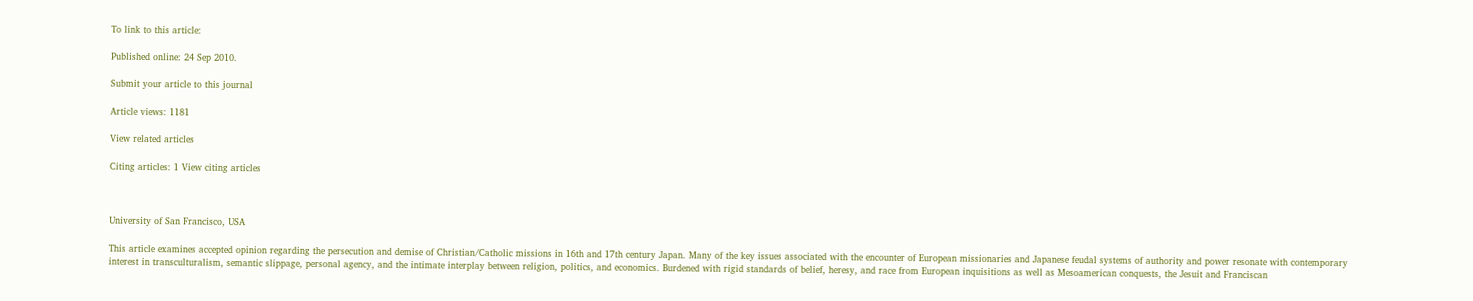To link to this article:

Published online: 24 Sep 2010.

Submit your article to this journal

Article views: 1181

View related articles

Citing articles: 1 View citing articles



University of San Francisco, USA

This article examines accepted opinion regarding the persecution and demise of Christian/Catholic missions in 16th and 17th century Japan. Many of the key issues associated with the encounter of European missionaries and Japanese feudal systems of authority and power resonate with contemporary interest in transculturalism, semantic slippage, personal agency, and the intimate interplay between religion, politics, and economics. Burdened with rigid standards of belief, heresy, and race from European inquisitions as well as Mesoamerican conquests, the Jesuit and Franciscan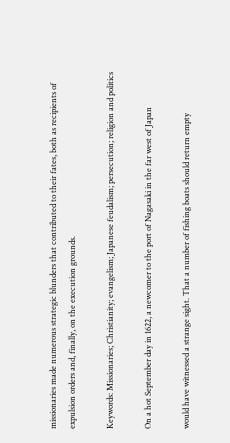missionaries made numerous strategic blunders that contributed to their fates, both as recipients of expulsion orders and, finally, on the execution grounds.

Keywords: Missionaries; Christianity; evangelism; Japanese feudalism; persecution; religion and politics

On a hot September day in 1622, a newcomer to the port of Nagasaki in the far west of Japan

would have witnessed a strange sight. That a number of fishing boats should return empty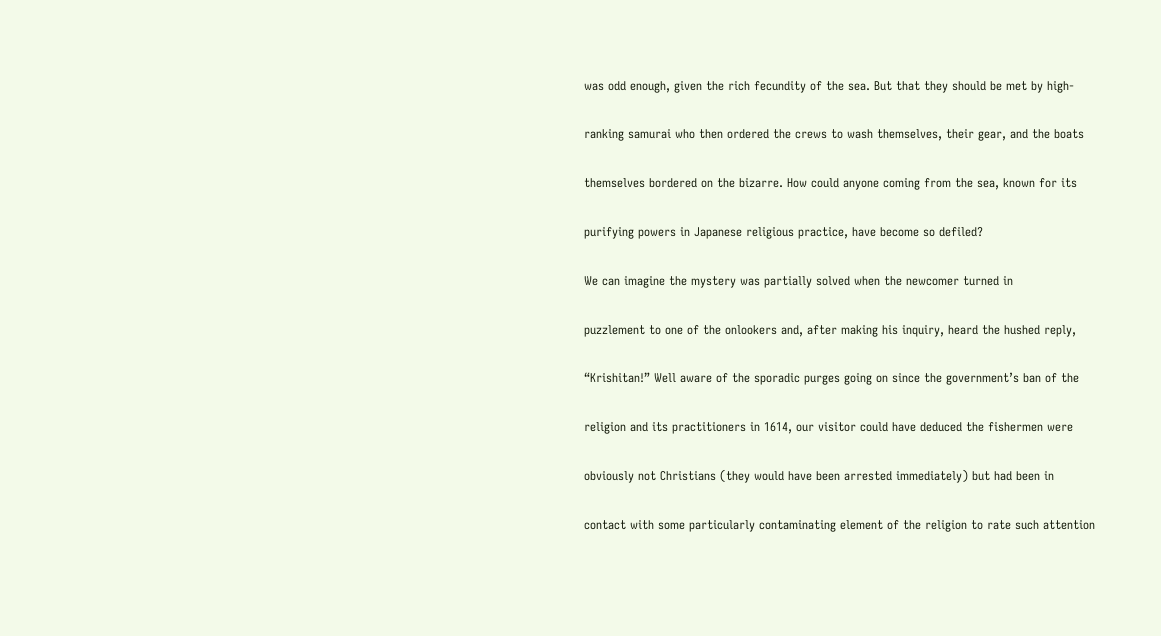was odd enough, given the rich fecundity of the sea. But that they should be met by high-

ranking samurai who then ordered the crews to wash themselves, their gear, and the boats

themselves bordered on the bizarre. How could anyone coming from the sea, known for its

purifying powers in Japanese religious practice, have become so defiled?

We can imagine the mystery was partially solved when the newcomer turned in

puzzlement to one of the onlookers and, after making his inquiry, heard the hushed reply,

“Krishitan!” Well aware of the sporadic purges going on since the government’s ban of the

religion and its practitioners in 1614, our visitor could have deduced the fishermen were

obviously not Christians (they would have been arrested immediately) but had been in

contact with some particularly contaminating element of the religion to rate such attention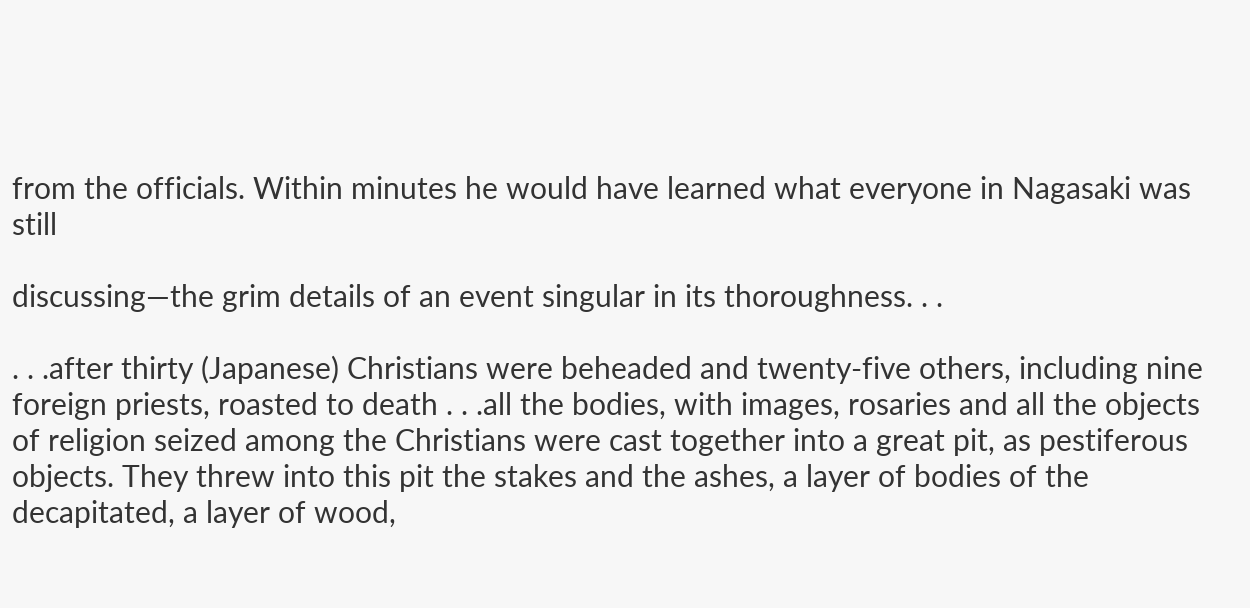from the officials. Within minutes he would have learned what everyone in Nagasaki was still

discussing—the grim details of an event singular in its thoroughness. . .

. . .after thirty (Japanese) Christians were beheaded and twenty-five others, including nine foreign priests, roasted to death . . .all the bodies, with images, rosaries and all the objects of religion seized among the Christians were cast together into a great pit, as pestiferous objects. They threw into this pit the stakes and the ashes, a layer of bodies of the decapitated, a layer of wood,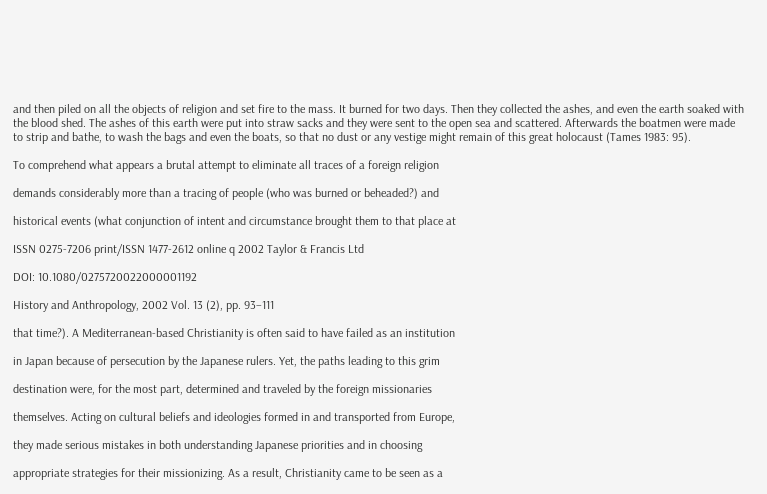and then piled on all the objects of religion and set fire to the mass. It burned for two days. Then they collected the ashes, and even the earth soaked with the blood shed. The ashes of this earth were put into straw sacks and they were sent to the open sea and scattered. Afterwards the boatmen were made to strip and bathe, to wash the bags and even the boats, so that no dust or any vestige might remain of this great holocaust (Tames 1983: 95).

To comprehend what appears a brutal attempt to eliminate all traces of a foreign religion

demands considerably more than a tracing of people (who was burned or beheaded?) and

historical events (what conjunction of intent and circumstance brought them to that place at

ISSN 0275-7206 print/ISSN 1477-2612 online q 2002 Taylor & Francis Ltd

DOI: 10.1080/0275720022000001192

History and Anthropology, 2002 Vol. 13 (2), pp. 93–111

that time?). A Mediterranean-based Christianity is often said to have failed as an institution

in Japan because of persecution by the Japanese rulers. Yet, the paths leading to this grim

destination were, for the most part, determined and traveled by the foreign missionaries

themselves. Acting on cultural beliefs and ideologies formed in and transported from Europe,

they made serious mistakes in both understanding Japanese priorities and in choosing

appropriate strategies for their missionizing. As a result, Christianity came to be seen as a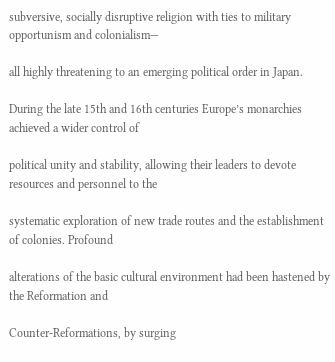subversive, socially disruptive religion with ties to military opportunism and colonialism—

all highly threatening to an emerging political order in Japan.

During the late 15th and 16th centuries Europe’s monarchies achieved a wider control of

political unity and stability, allowing their leaders to devote resources and personnel to the

systematic exploration of new trade routes and the establishment of colonies. Profound

alterations of the basic cultural environment had been hastened by the Reformation and

Counter-Reformations, by surging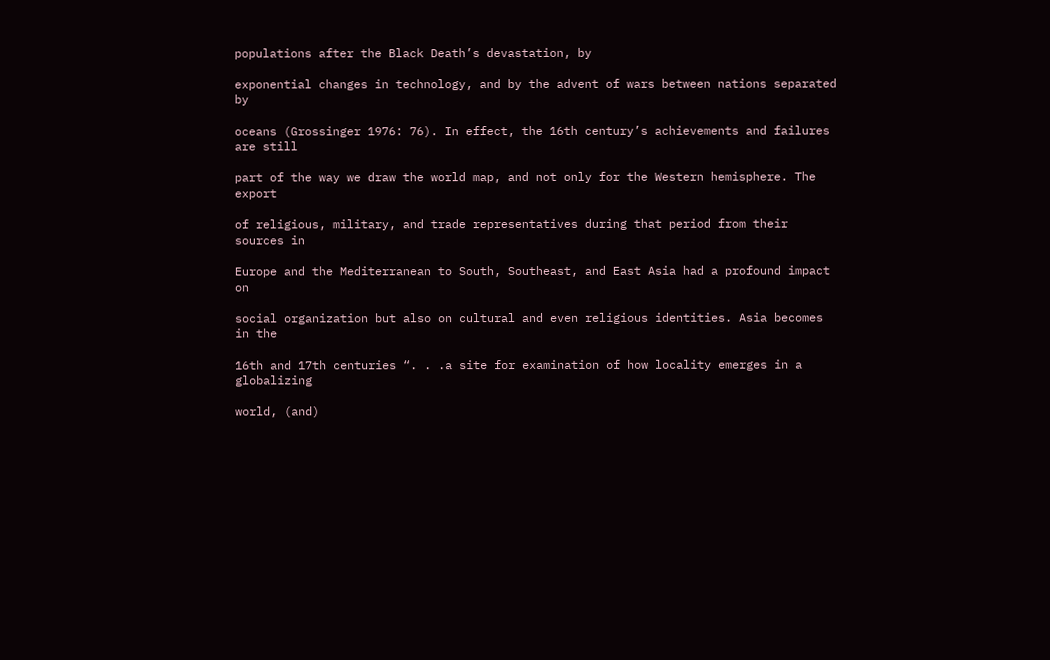populations after the Black Death’s devastation, by

exponential changes in technology, and by the advent of wars between nations separated by

oceans (Grossinger 1976: 76). In effect, the 16th century’s achievements and failures are still

part of the way we draw the world map, and not only for the Western hemisphere. The export

of religious, military, and trade representatives during that period from their sources in

Europe and the Mediterranean to South, Southeast, and East Asia had a profound impact on

social organization but also on cultural and even religious identities. Asia becomes in the

16th and 17th centuries “. . .a site for examination of how locality emerges in a globalizing

world, (and)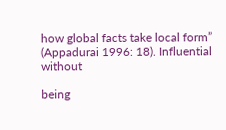how global facts take local form” (Appadurai 1996: 18). Influential without

being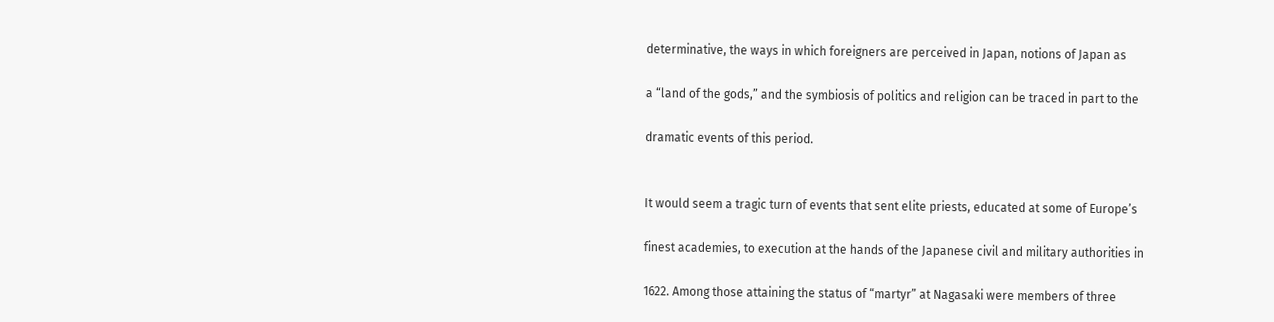determinative, the ways in which foreigners are perceived in Japan, notions of Japan as

a “land of the gods,” and the symbiosis of politics and religion can be traced in part to the

dramatic events of this period.


It would seem a tragic turn of events that sent elite priests, educated at some of Europe’s

finest academies, to execution at the hands of the Japanese civil and military authorities in

1622. Among those attaining the status of “martyr” at Nagasaki were members of three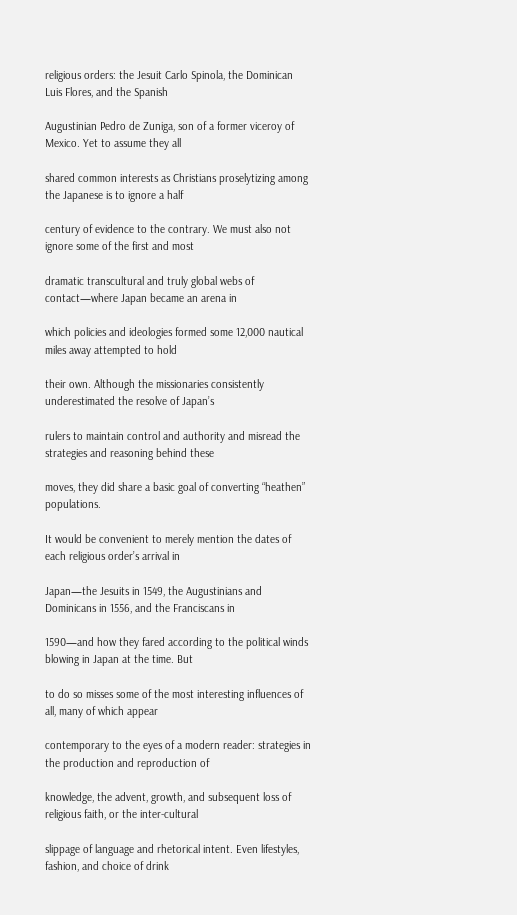religious orders: the Jesuit Carlo Spinola, the Dominican Luis Flores, and the Spanish

Augustinian Pedro de Zuniga, son of a former viceroy of Mexico. Yet to assume they all

shared common interests as Christians proselytizing among the Japanese is to ignore a half

century of evidence to the contrary. We must also not ignore some of the first and most

dramatic transcultural and truly global webs of contact—where Japan became an arena in

which policies and ideologies formed some 12,000 nautical miles away attempted to hold

their own. Although the missionaries consistently underestimated the resolve of Japan’s

rulers to maintain control and authority and misread the strategies and reasoning behind these

moves, they did share a basic goal of converting “heathen” populations.

It would be convenient to merely mention the dates of each religious order’s arrival in

Japan—the Jesuits in 1549, the Augustinians and Dominicans in 1556, and the Franciscans in

1590—and how they fared according to the political winds blowing in Japan at the time. But

to do so misses some of the most interesting influences of all, many of which appear

contemporary to the eyes of a modern reader: strategies in the production and reproduction of

knowledge, the advent, growth, and subsequent loss of religious faith, or the inter-cultural

slippage of language and rhetorical intent. Even lifestyles, fashion, and choice of drink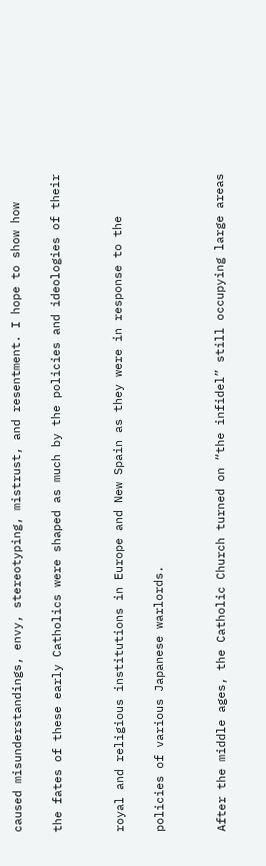caused misunderstandings, envy, stereotyping, mistrust, and resentment. I hope to show how

the fates of these early Catholics were shaped as much by the policies and ideologies of their


royal and religious institutions in Europe and New Spain as they were in response to the

policies of various Japanese warlords.


After the middle ages, the Catholic Church turned on “the infidel” still occupying large areas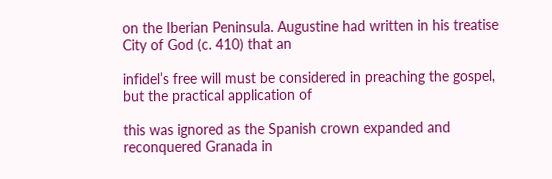on the Iberian Peninsula. Augustine had written in his treatise City of God (c. 410) that an

infidel’s free will must be considered in preaching the gospel, but the practical application of

this was ignored as the Spanish crown expanded and reconquered Granada in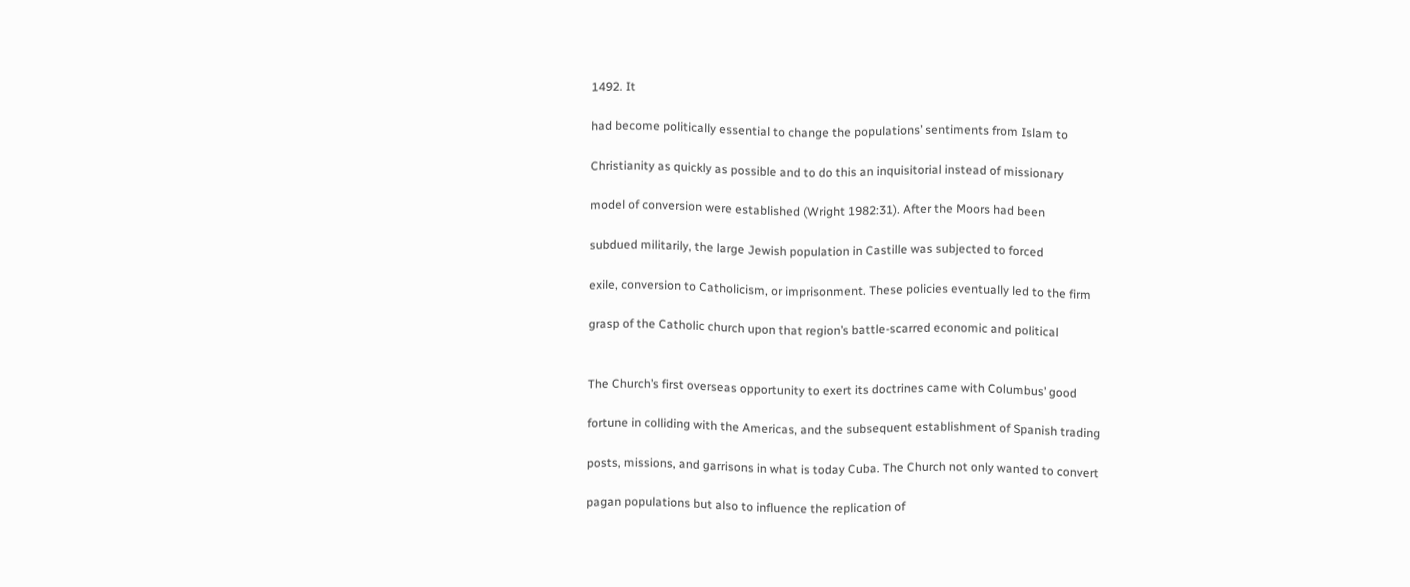1492. It

had become politically essential to change the populations’ sentiments from Islam to

Christianity as quickly as possible and to do this an inquisitorial instead of missionary

model of conversion were established (Wright 1982:31). After the Moors had been

subdued militarily, the large Jewish population in Castille was subjected to forced

exile, conversion to Catholicism, or imprisonment. These policies eventually led to the firm

grasp of the Catholic church upon that region’s battle-scarred economic and political


The Church’s first overseas opportunity to exert its doctrines came with Columbus’ good

fortune in colliding with the Americas, and the subsequent establishment of Spanish trading

posts, missions, and garrisons in what is today Cuba. The Church not only wanted to convert

pagan populations but also to influence the replication of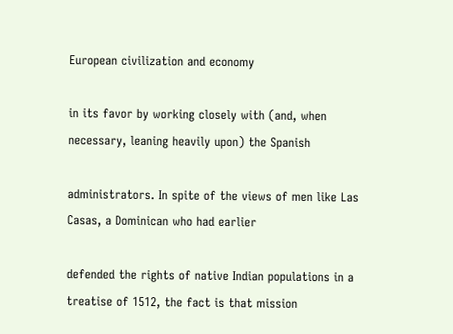European civilization and economy

in its favor by working closely with (and, when necessary, leaning heavily upon) the Spanish

administrators. In spite of the views of men like Las Casas, a Dominican who had earlier

defended the rights of native Indian populations in a treatise of 1512, the fact is that mission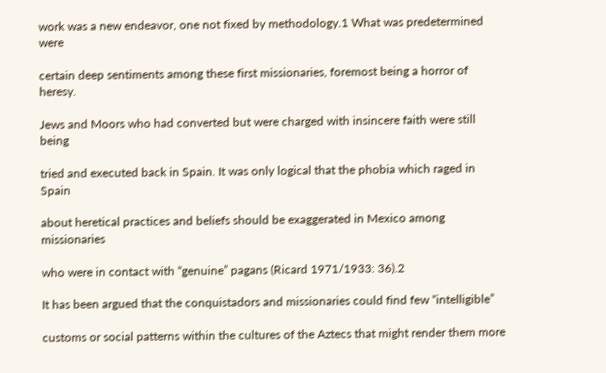work was a new endeavor, one not fixed by methodology.1 What was predetermined were

certain deep sentiments among these first missionaries, foremost being a horror of heresy.

Jews and Moors who had converted but were charged with insincere faith were still being

tried and executed back in Spain. It was only logical that the phobia which raged in Spain

about heretical practices and beliefs should be exaggerated in Mexico among missionaries

who were in contact with “genuine” pagans (Ricard 1971/1933: 36).2

It has been argued that the conquistadors and missionaries could find few “intelligible”

customs or social patterns within the cultures of the Aztecs that might render them more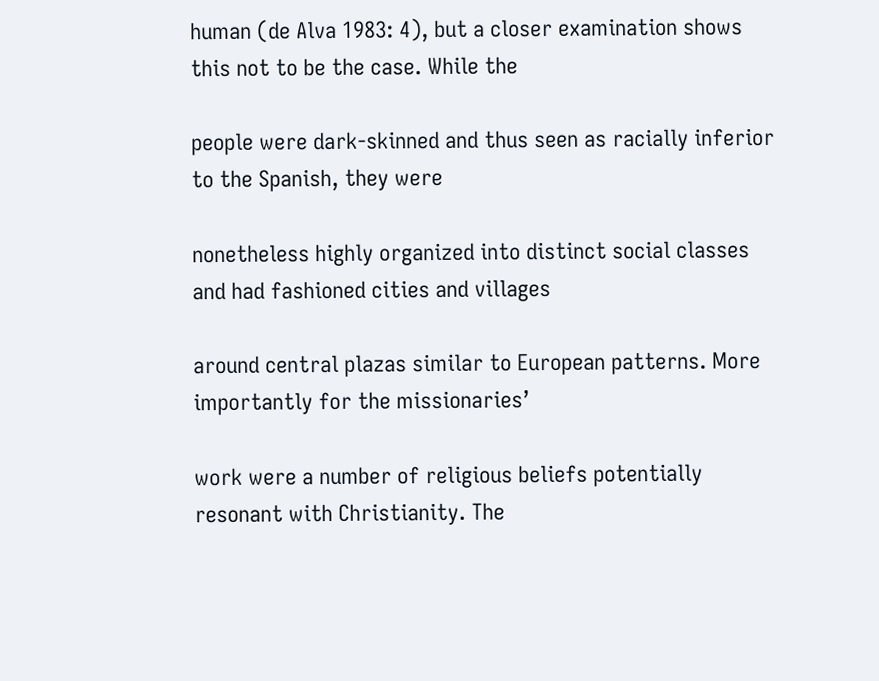human (de Alva 1983: 4), but a closer examination shows this not to be the case. While the

people were dark-skinned and thus seen as racially inferior to the Spanish, they were

nonetheless highly organized into distinct social classes and had fashioned cities and villages

around central plazas similar to European patterns. More importantly for the missionaries’

work were a number of religious beliefs potentially resonant with Christianity. The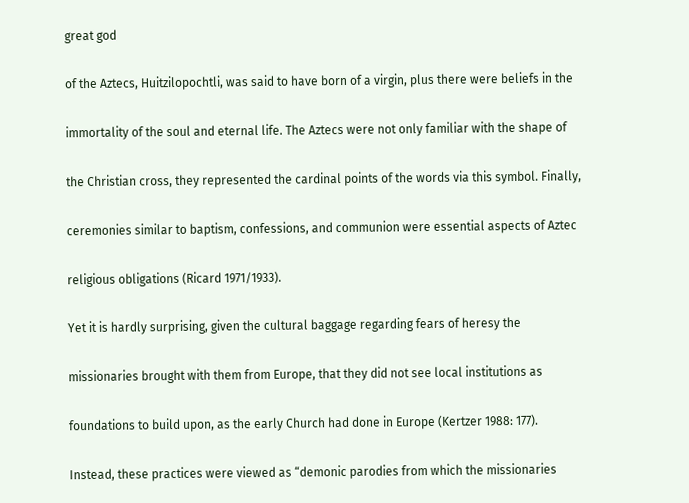great god

of the Aztecs, Huitzilopochtli, was said to have born of a virgin, plus there were beliefs in the

immortality of the soul and eternal life. The Aztecs were not only familiar with the shape of

the Christian cross, they represented the cardinal points of the words via this symbol. Finally,

ceremonies similar to baptism, confessions, and communion were essential aspects of Aztec

religious obligations (Ricard 1971/1933).

Yet it is hardly surprising, given the cultural baggage regarding fears of heresy the

missionaries brought with them from Europe, that they did not see local institutions as

foundations to build upon, as the early Church had done in Europe (Kertzer 1988: 177).

Instead, these practices were viewed as “demonic parodies from which the missionaries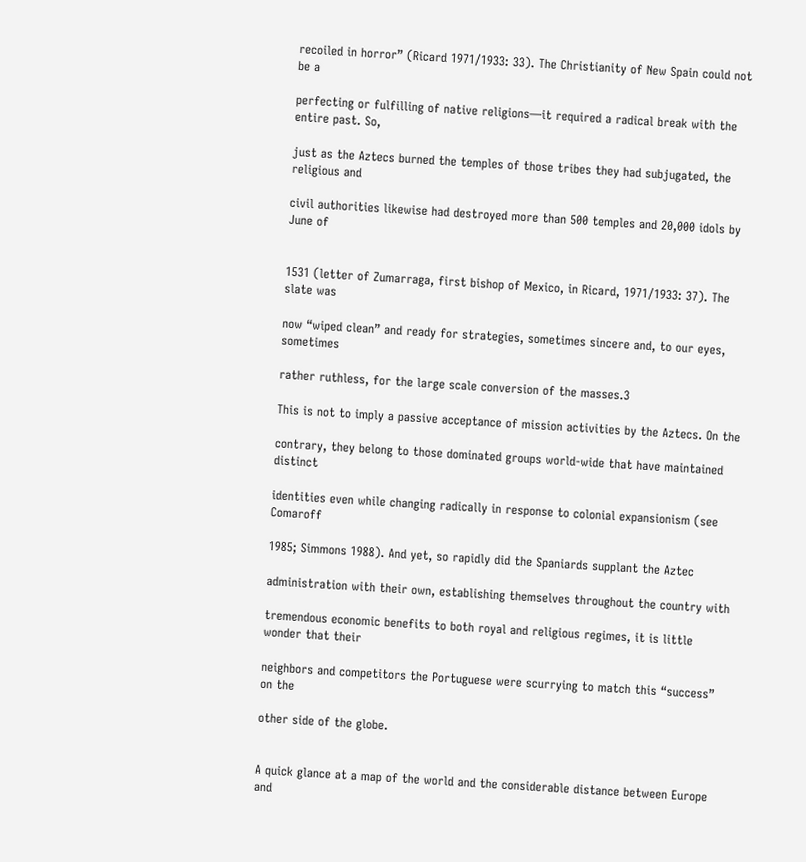recoiled in horror” (Ricard 1971/1933: 33). The Christianity of New Spain could not be a

perfecting or fulfilling of native religions—it required a radical break with the entire past. So,

just as the Aztecs burned the temples of those tribes they had subjugated, the religious and

civil authorities likewise had destroyed more than 500 temples and 20,000 idols by June of


1531 (letter of Zumarraga, first bishop of Mexico, in Ricard, 1971/1933: 37). The slate was

now “wiped clean” and ready for strategies, sometimes sincere and, to our eyes, sometimes

rather ruthless, for the large scale conversion of the masses.3

This is not to imply a passive acceptance of mission activities by the Aztecs. On the

contrary, they belong to those dominated groups world-wide that have maintained distinct

identities even while changing radically in response to colonial expansionism (see Comaroff

1985; Simmons 1988). And yet, so rapidly did the Spaniards supplant the Aztec

administration with their own, establishing themselves throughout the country with

tremendous economic benefits to both royal and religious regimes, it is little wonder that their

neighbors and competitors the Portuguese were scurrying to match this “success” on the

other side of the globe.


A quick glance at a map of the world and the considerable distance between Europe and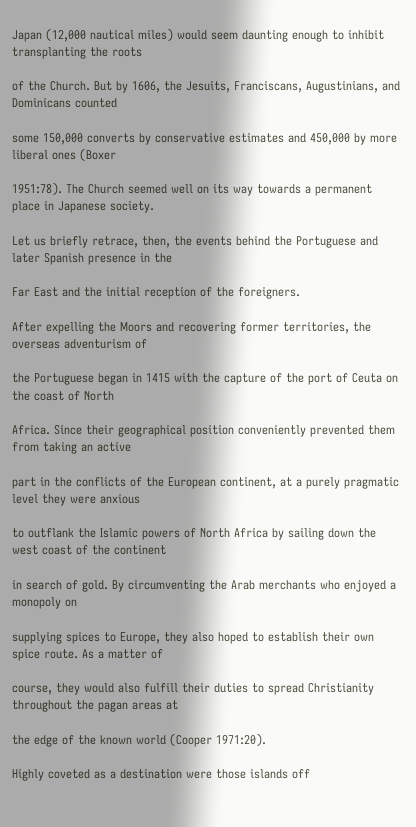Japan (12,000 nautical miles) would seem daunting enough to inhibit transplanting the roots

of the Church. But by 1606, the Jesuits, Franciscans, Augustinians, and Dominicans counted

some 150,000 converts by conservative estimates and 450,000 by more liberal ones (Boxer

1951:78). The Church seemed well on its way towards a permanent place in Japanese society.

Let us briefly retrace, then, the events behind the Portuguese and later Spanish presence in the

Far East and the initial reception of the foreigners.

After expelling the Moors and recovering former territories, the overseas adventurism of

the Portuguese began in 1415 with the capture of the port of Ceuta on the coast of North

Africa. Since their geographical position conveniently prevented them from taking an active

part in the conflicts of the European continent, at a purely pragmatic level they were anxious

to outflank the Islamic powers of North Africa by sailing down the west coast of the continent

in search of gold. By circumventing the Arab merchants who enjoyed a monopoly on

supplying spices to Europe, they also hoped to establish their own spice route. As a matter of

course, they would also fulfill their duties to spread Christianity throughout the pagan areas at

the edge of the known world (Cooper 1971:20).

Highly coveted as a destination were those islands off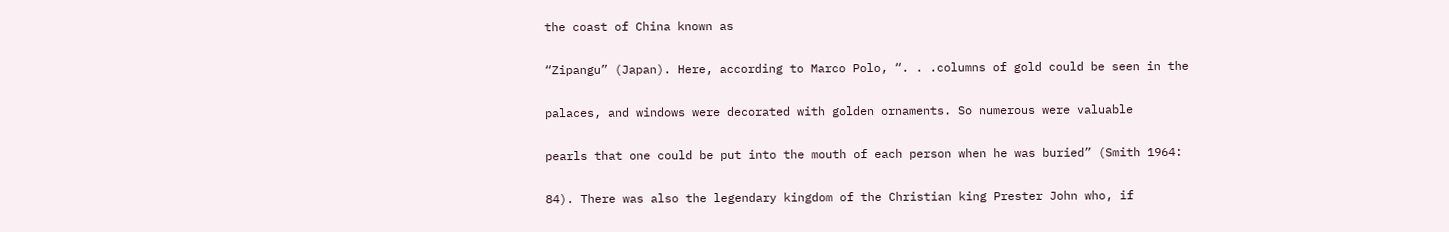the coast of China known as

“Zipangu” (Japan). Here, according to Marco Polo, “. . .columns of gold could be seen in the

palaces, and windows were decorated with golden ornaments. So numerous were valuable

pearls that one could be put into the mouth of each person when he was buried” (Smith 1964:

84). There was also the legendary kingdom of the Christian king Prester John who, if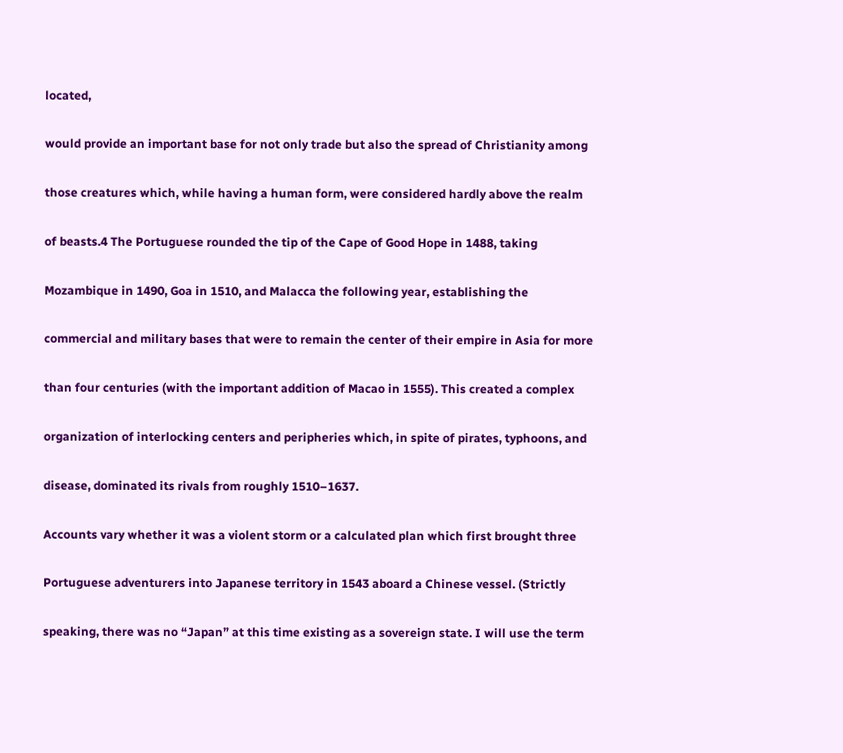located,

would provide an important base for not only trade but also the spread of Christianity among

those creatures which, while having a human form, were considered hardly above the realm

of beasts.4 The Portuguese rounded the tip of the Cape of Good Hope in 1488, taking

Mozambique in 1490, Goa in 1510, and Malacca the following year, establishing the

commercial and military bases that were to remain the center of their empire in Asia for more

than four centuries (with the important addition of Macao in 1555). This created a complex

organization of interlocking centers and peripheries which, in spite of pirates, typhoons, and

disease, dominated its rivals from roughly 1510–1637.

Accounts vary whether it was a violent storm or a calculated plan which first brought three

Portuguese adventurers into Japanese territory in 1543 aboard a Chinese vessel. (Strictly

speaking, there was no “Japan” at this time existing as a sovereign state. I will use the term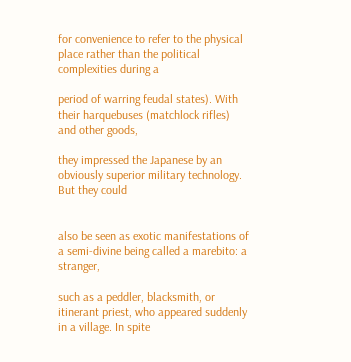for convenience to refer to the physical place rather than the political complexities during a

period of warring feudal states). With their harquebuses (matchlock rifles) and other goods,

they impressed the Japanese by an obviously superior military technology. But they could


also be seen as exotic manifestations of a semi-divine being called a marebito: a stranger,

such as a peddler, blacksmith, or itinerant priest, who appeared suddenly in a village. In spite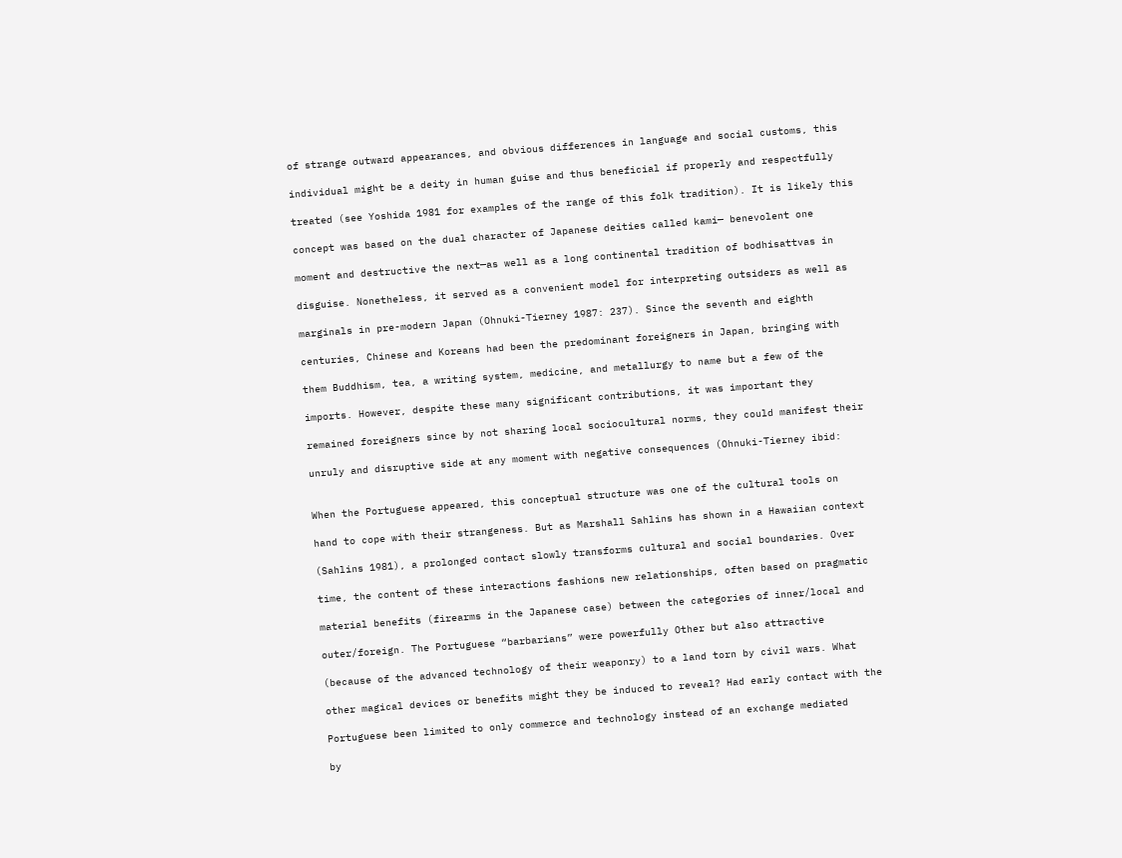of strange outward appearances, and obvious differences in language and social customs, this

individual might be a deity in human guise and thus beneficial if properly and respectfully

treated (see Yoshida 1981 for examples of the range of this folk tradition). It is likely this

concept was based on the dual character of Japanese deities called kami— benevolent one

moment and destructive the next—as well as a long continental tradition of bodhisattvas in

disguise. Nonetheless, it served as a convenient model for interpreting outsiders as well as

marginals in pre-modern Japan (Ohnuki-Tierney 1987: 237). Since the seventh and eighth

centuries, Chinese and Koreans had been the predominant foreigners in Japan, bringing with

them Buddhism, tea, a writing system, medicine, and metallurgy to name but a few of the

imports. However, despite these many significant contributions, it was important they

remained foreigners since by not sharing local sociocultural norms, they could manifest their

unruly and disruptive side at any moment with negative consequences (Ohnuki-Tierney ibid:


When the Portuguese appeared, this conceptual structure was one of the cultural tools on

hand to cope with their strangeness. But as Marshall Sahlins has shown in a Hawaiian context

(Sahlins 1981), a prolonged contact slowly transforms cultural and social boundaries. Over

time, the content of these interactions fashions new relationships, often based on pragmatic

material benefits (firearms in the Japanese case) between the categories of inner/local and

outer/foreign. The Portuguese “barbarians” were powerfully Other but also attractive

(because of the advanced technology of their weaponry) to a land torn by civil wars. What

other magical devices or benefits might they be induced to reveal? Had early contact with the

Portuguese been limited to only commerce and technology instead of an exchange mediated

by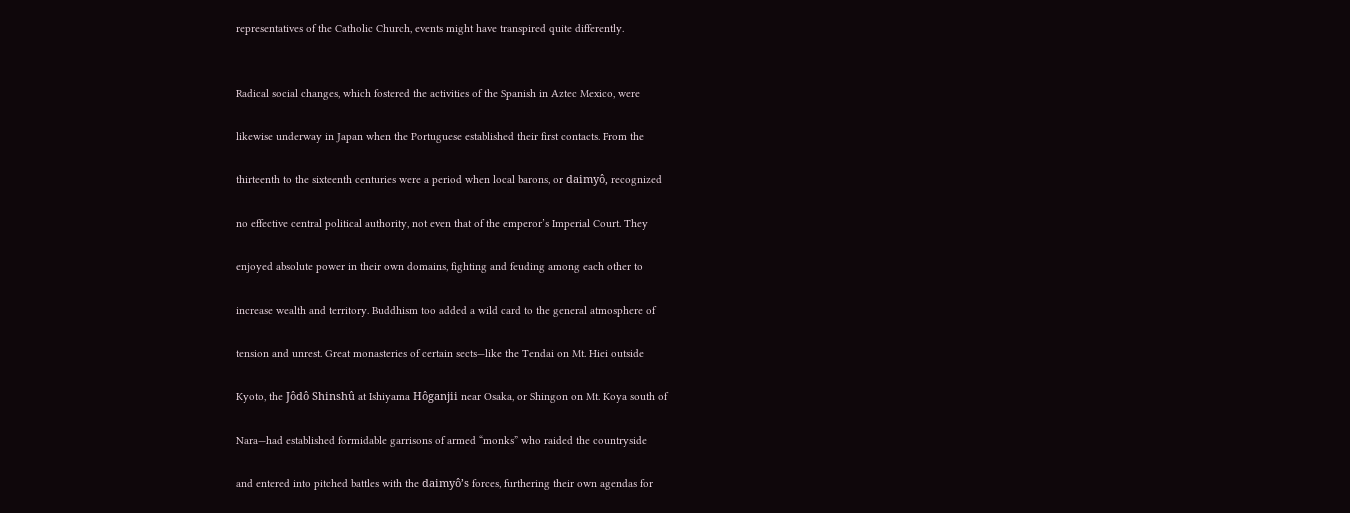representatives of the Catholic Church, events might have transpired quite differently.


Radical social changes, which fostered the activities of the Spanish in Aztec Mexico, were

likewise underway in Japan when the Portuguese established their first contacts. From the

thirteenth to the sixteenth centuries were a period when local barons, or daimyô, recognized

no effective central political authority, not even that of the emperor’s Imperial Court. They

enjoyed absolute power in their own domains, fighting and feuding among each other to

increase wealth and territory. Buddhism too added a wild card to the general atmosphere of

tension and unrest. Great monasteries of certain sects—like the Tendai on Mt. Hiei outside

Kyoto, the Jôdô Shinshû at Ishiyama Hôganjii near Osaka, or Shingon on Mt. Koya south of

Nara—had established formidable garrisons of armed “monks” who raided the countryside

and entered into pitched battles with the daimyô’s forces, furthering their own agendas for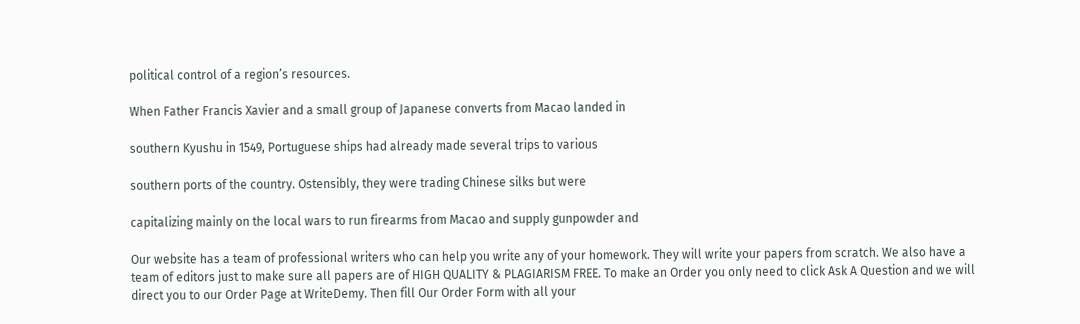political control of a region’s resources.

When Father Francis Xavier and a small group of Japanese converts from Macao landed in

southern Kyushu in 1549, Portuguese ships had already made several trips to various

southern ports of the country. Ostensibly, they were trading Chinese silks but were

capitalizing mainly on the local wars to run firearms from Macao and supply gunpowder and

Our website has a team of professional writers who can help you write any of your homework. They will write your papers from scratch. We also have a team of editors just to make sure all papers are of HIGH QUALITY & PLAGIARISM FREE. To make an Order you only need to click Ask A Question and we will direct you to our Order Page at WriteDemy. Then fill Our Order Form with all your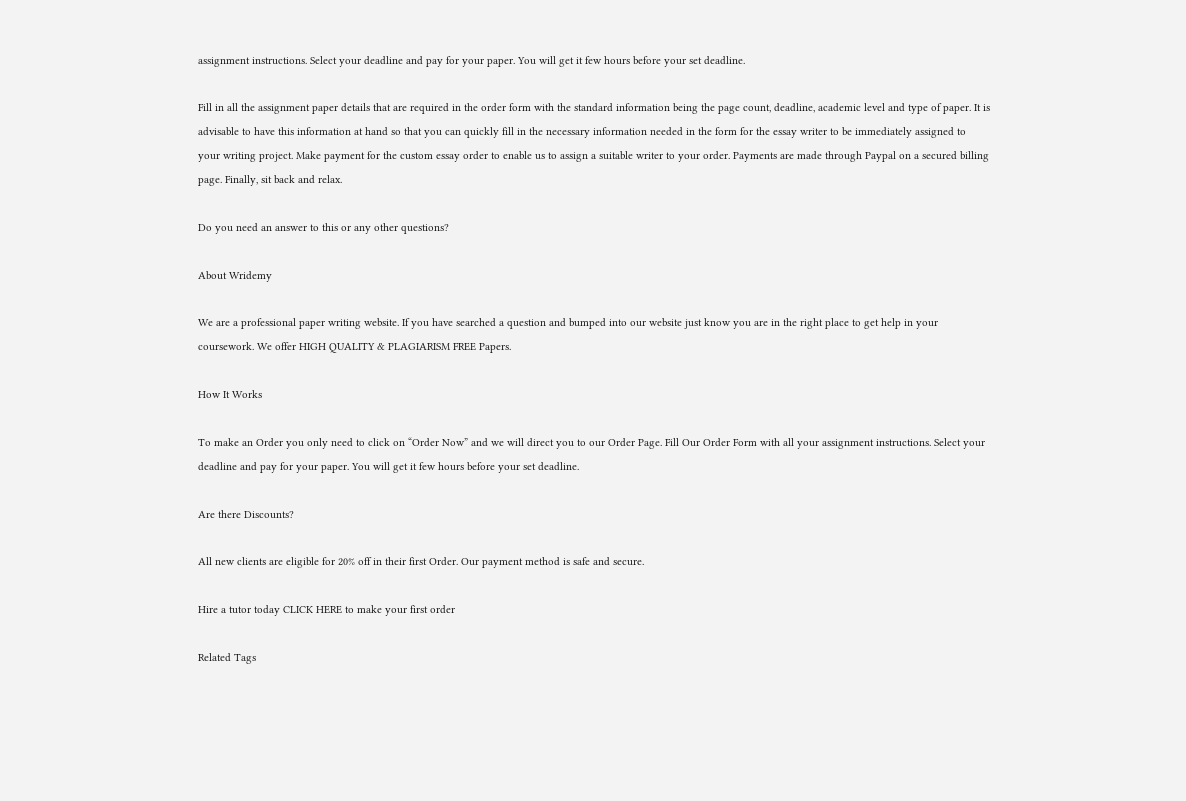assignment instructions. Select your deadline and pay for your paper. You will get it few hours before your set deadline.

Fill in all the assignment paper details that are required in the order form with the standard information being the page count, deadline, academic level and type of paper. It is advisable to have this information at hand so that you can quickly fill in the necessary information needed in the form for the essay writer to be immediately assigned to your writing project. Make payment for the custom essay order to enable us to assign a suitable writer to your order. Payments are made through Paypal on a secured billing page. Finally, sit back and relax.

Do you need an answer to this or any other questions?

About Wridemy

We are a professional paper writing website. If you have searched a question and bumped into our website just know you are in the right place to get help in your coursework. We offer HIGH QUALITY & PLAGIARISM FREE Papers.

How It Works

To make an Order you only need to click on “Order Now” and we will direct you to our Order Page. Fill Our Order Form with all your assignment instructions. Select your deadline and pay for your paper. You will get it few hours before your set deadline.

Are there Discounts?

All new clients are eligible for 20% off in their first Order. Our payment method is safe and secure.

Hire a tutor today CLICK HERE to make your first order

Related Tags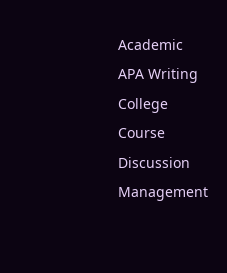Academic APA Writing College Course Discussion Management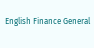English Finance General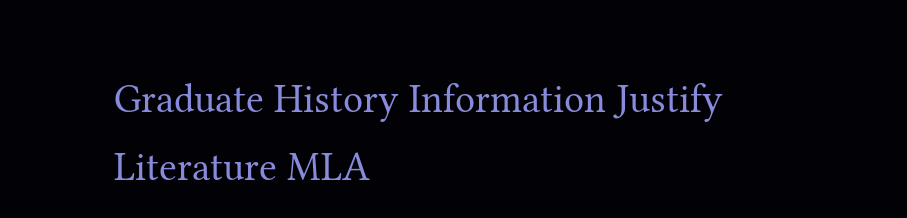Graduate History Information Justify Literature MLA